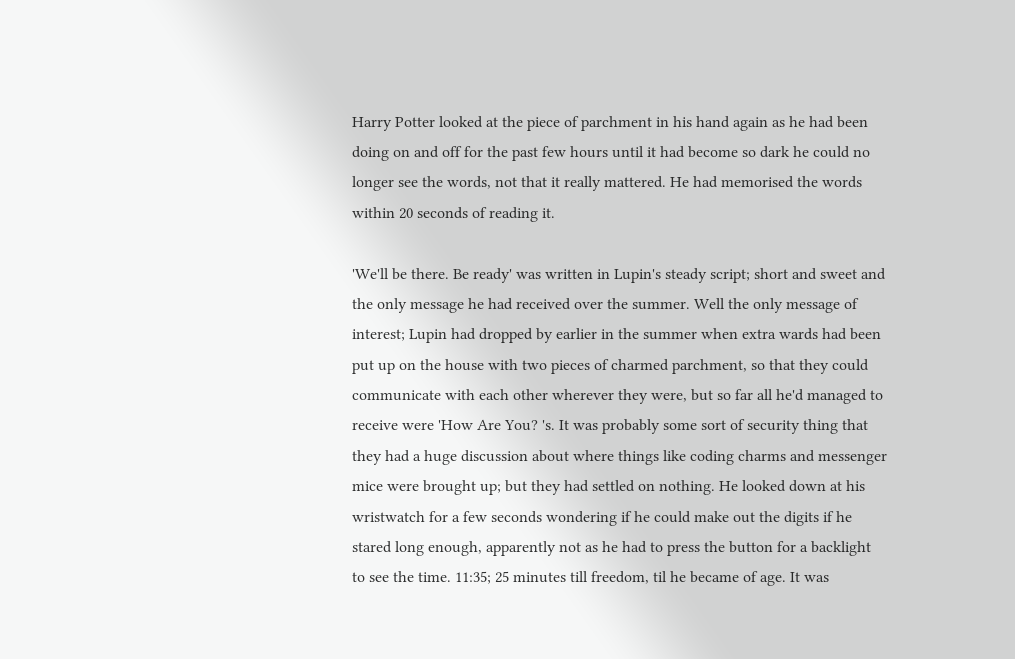Harry Potter looked at the piece of parchment in his hand again as he had been doing on and off for the past few hours until it had become so dark he could no longer see the words, not that it really mattered. He had memorised the words within 20 seconds of reading it.

'We'll be there. Be ready' was written in Lupin's steady script; short and sweet and the only message he had received over the summer. Well the only message of interest; Lupin had dropped by earlier in the summer when extra wards had been put up on the house with two pieces of charmed parchment, so that they could communicate with each other wherever they were, but so far all he'd managed to receive were 'How Are You? 's. It was probably some sort of security thing that they had a huge discussion about where things like coding charms and messenger mice were brought up; but they had settled on nothing. He looked down at his wristwatch for a few seconds wondering if he could make out the digits if he stared long enough, apparently not as he had to press the button for a backlight to see the time. 11:35; 25 minutes till freedom, til he became of age. It was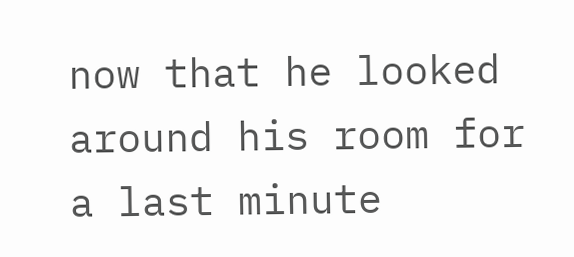now that he looked around his room for a last minute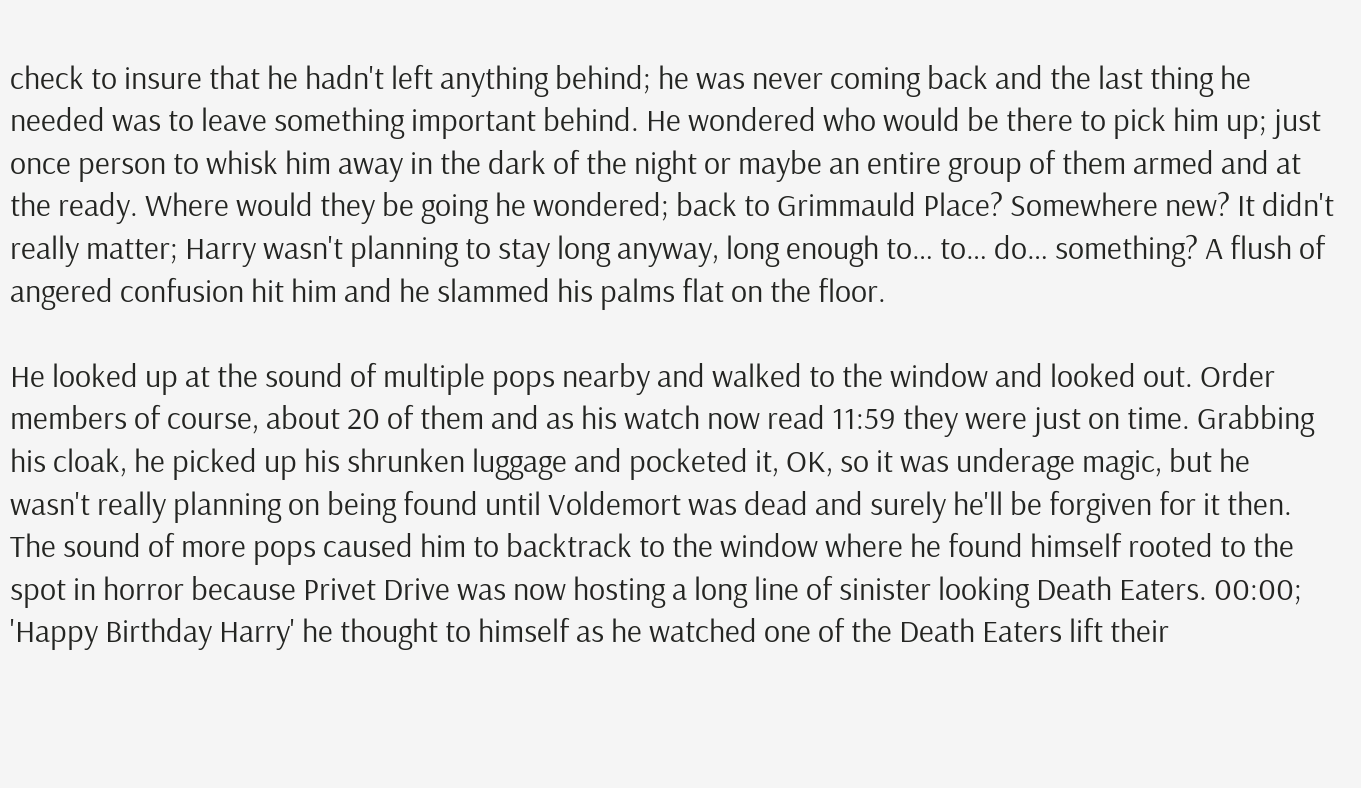check to insure that he hadn't left anything behind; he was never coming back and the last thing he needed was to leave something important behind. He wondered who would be there to pick him up; just once person to whisk him away in the dark of the night or maybe an entire group of them armed and at the ready. Where would they be going he wondered; back to Grimmauld Place? Somewhere new? It didn't really matter; Harry wasn't planning to stay long anyway, long enough to… to… do… something? A flush of angered confusion hit him and he slammed his palms flat on the floor.

He looked up at the sound of multiple pops nearby and walked to the window and looked out. Order members of course, about 20 of them and as his watch now read 11:59 they were just on time. Grabbing his cloak, he picked up his shrunken luggage and pocketed it, OK, so it was underage magic, but he wasn't really planning on being found until Voldemort was dead and surely he'll be forgiven for it then. The sound of more pops caused him to backtrack to the window where he found himself rooted to the spot in horror because Privet Drive was now hosting a long line of sinister looking Death Eaters. 00:00; 'Happy Birthday Harry' he thought to himself as he watched one of the Death Eaters lift their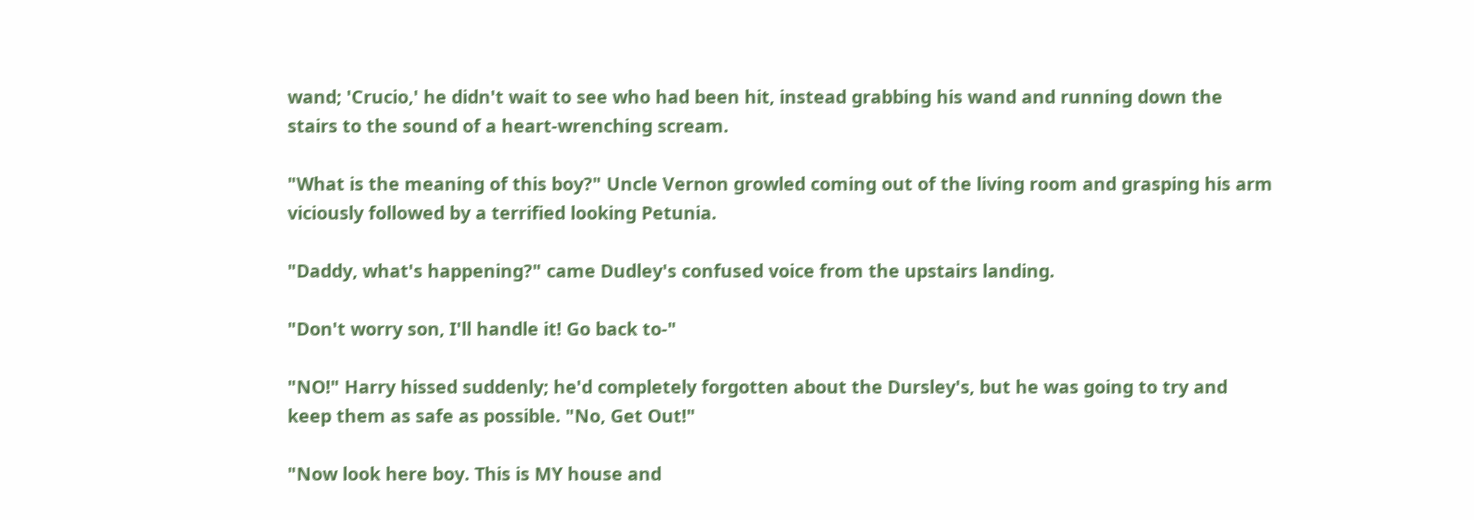wand; 'Crucio,' he didn't wait to see who had been hit, instead grabbing his wand and running down the stairs to the sound of a heart-wrenching scream.

"What is the meaning of this boy?" Uncle Vernon growled coming out of the living room and grasping his arm viciously followed by a terrified looking Petunia.

"Daddy, what's happening?" came Dudley's confused voice from the upstairs landing.

"Don't worry son, I'll handle it! Go back to-"

"NO!" Harry hissed suddenly; he'd completely forgotten about the Dursley's, but he was going to try and keep them as safe as possible. "No, Get Out!"

"Now look here boy. This is MY house and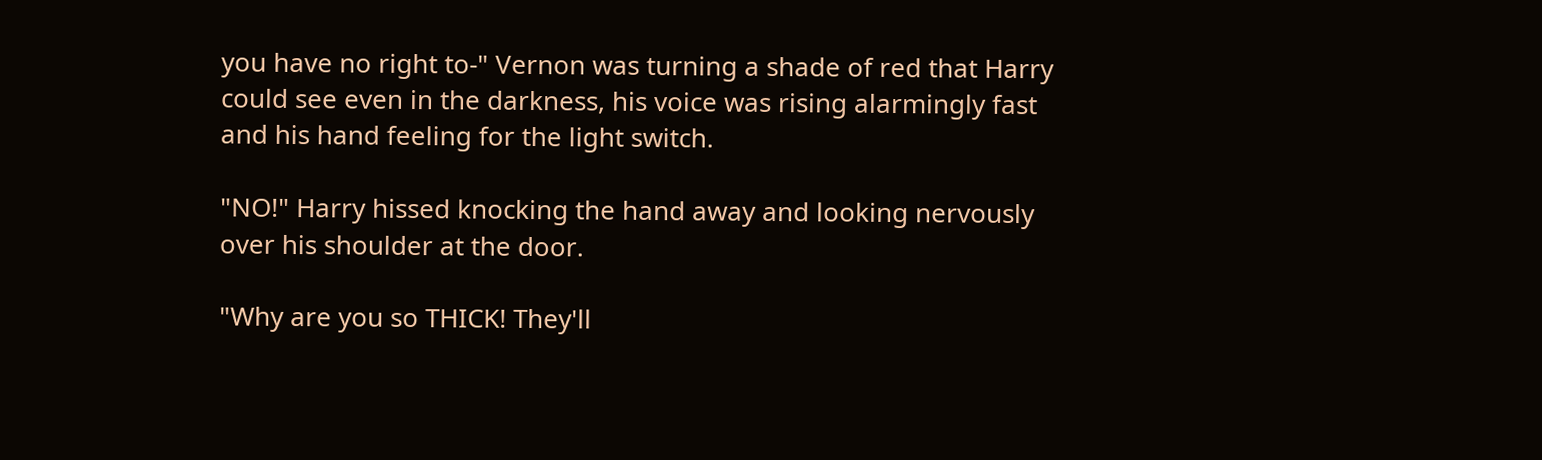you have no right to-" Vernon was turning a shade of red that Harry could see even in the darkness, his voice was rising alarmingly fast and his hand feeling for the light switch.

"NO!" Harry hissed knocking the hand away and looking nervously over his shoulder at the door.

"Why are you so THICK! They'll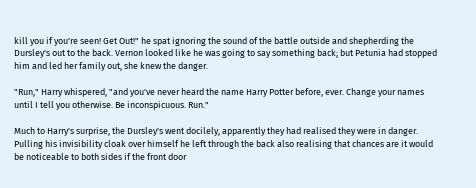kill you if you're seen! Get Out!" he spat ignoring the sound of the battle outside and shepherding the Dursley's out to the back. Vernon looked like he was going to say something back; but Petunia had stopped him and led her family out, she knew the danger.

"Run," Harry whispered, "and you've never heard the name Harry Potter before, ever. Change your names until I tell you otherwise. Be inconspicuous. Run."

Much to Harry's surprise, the Dursley's went docilely, apparently they had realised they were in danger. Pulling his invisibility cloak over himself he left through the back also realising that chances are it would be noticeable to both sides if the front door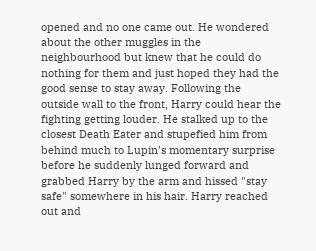opened and no one came out. He wondered about the other muggles in the neighbourhood but knew that he could do nothing for them and just hoped they had the good sense to stay away. Following the outside wall to the front, Harry could hear the fighting getting louder. He stalked up to the closest Death Eater and stupefied him from behind much to Lupin's momentary surprise before he suddenly lunged forward and grabbed Harry by the arm and hissed "stay safe" somewhere in his hair. Harry reached out and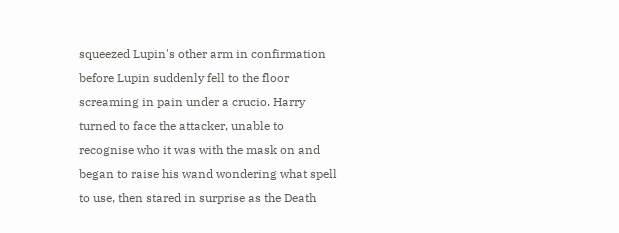squeezed Lupin's other arm in confirmation before Lupin suddenly fell to the floor screaming in pain under a crucio. Harry turned to face the attacker, unable to recognise who it was with the mask on and began to raise his wand wondering what spell to use, then stared in surprise as the Death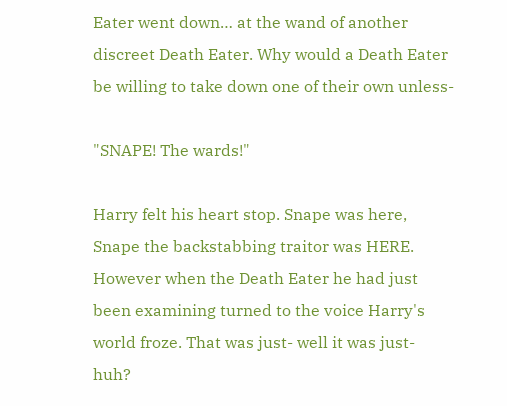Eater went down… at the wand of another discreet Death Eater. Why would a Death Eater be willing to take down one of their own unless-

"SNAPE! The wards!"

Harry felt his heart stop. Snape was here, Snape the backstabbing traitor was HERE. However when the Death Eater he had just been examining turned to the voice Harry's world froze. That was just- well it was just- huh?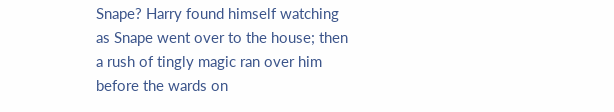Snape? Harry found himself watching as Snape went over to the house; then a rush of tingly magic ran over him before the wards on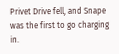Privet Drive fell, and Snape was the first to go charging in.